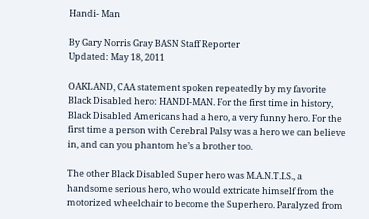Handi- Man

By Gary Norris Gray BASN Staff Reporter
Updated: May 18, 2011

OAKLAND, CAA statement spoken repeatedly by my favorite Black Disabled hero: HANDI-MAN. For the first time in history, Black Disabled Americans had a hero, a very funny hero. For the first time a person with Cerebral Palsy was a hero we can believe in, and can you phantom he’s a brother too.

The other Black Disabled Super hero was M.A.N.T.I.S., a handsome serious hero, who would extricate himself from the motorized wheelchair to become the Superhero. Paralyzed from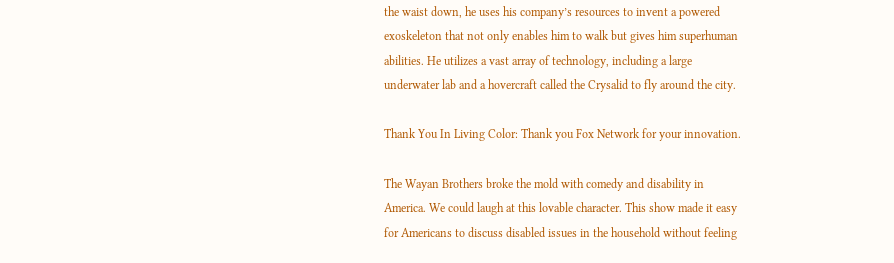the waist down, he uses his company’s resources to invent a powered exoskeleton that not only enables him to walk but gives him superhuman abilities. He utilizes a vast array of technology, including a large underwater lab and a hovercraft called the Crysalid to fly around the city.

Thank You In Living Color: Thank you Fox Network for your innovation.

The Wayan Brothers broke the mold with comedy and disability in America. We could laugh at this lovable character. This show made it easy for Americans to discuss disabled issues in the household without feeling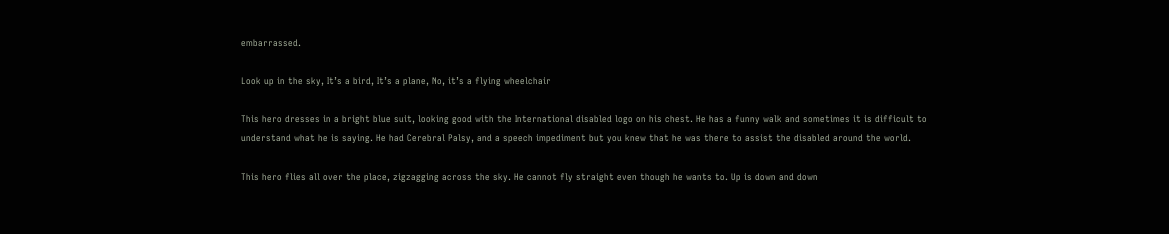embarrassed.

Look up in the sky, It’s a bird, It’s a plane, No, it’s a flying wheelchair

This hero dresses in a bright blue suit, looking good with the International disabled logo on his chest. He has a funny walk and sometimes it is difficult to understand what he is saying. He had Cerebral Palsy, and a speech impediment but you knew that he was there to assist the disabled around the world.

This hero flies all over the place, zigzagging across the sky. He cannot fly straight even though he wants to. Up is down and down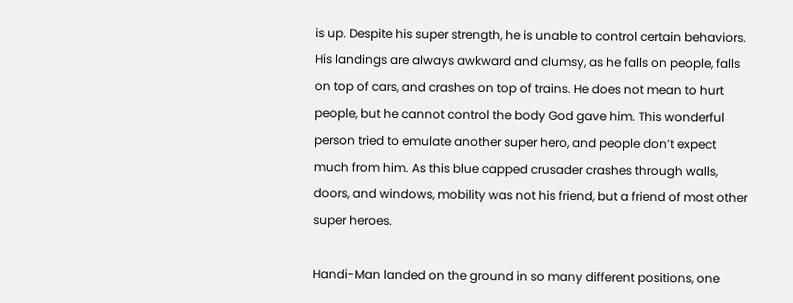is up. Despite his super strength, he is unable to control certain behaviors. His landings are always awkward and clumsy, as he falls on people, falls on top of cars, and crashes on top of trains. He does not mean to hurt people, but he cannot control the body God gave him. This wonderful person tried to emulate another super hero, and people don’t expect much from him. As this blue capped crusader crashes through walls, doors, and windows, mobility was not his friend, but a friend of most other super heroes.

Handi-Man landed on the ground in so many different positions, one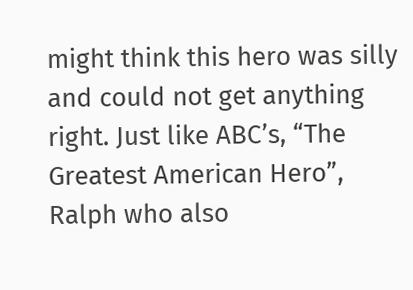might think this hero was silly and could not get anything right. Just like ABC’s, “The Greatest American Hero”, Ralph who also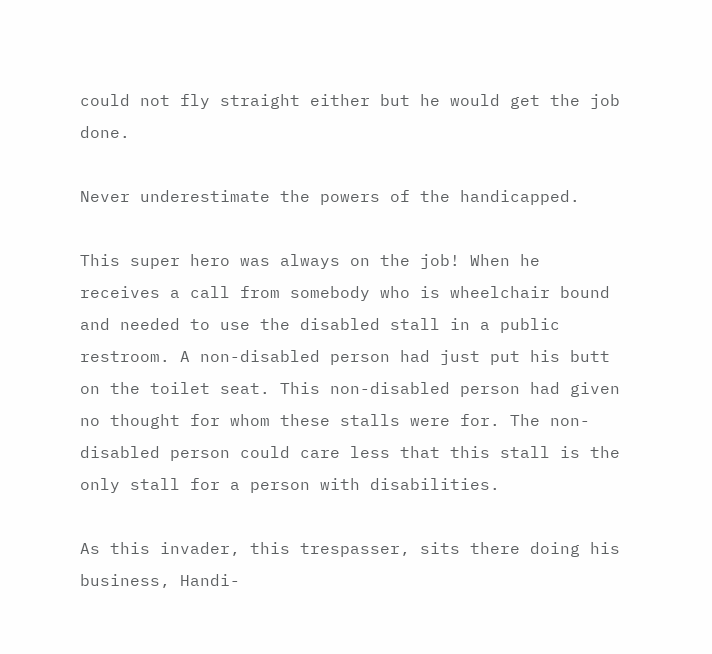could not fly straight either but he would get the job done.

Never underestimate the powers of the handicapped.

This super hero was always on the job! When he receives a call from somebody who is wheelchair bound and needed to use the disabled stall in a public restroom. A non-disabled person had just put his butt on the toilet seat. This non-disabled person had given no thought for whom these stalls were for. The non-disabled person could care less that this stall is the only stall for a person with disabilities.

As this invader, this trespasser, sits there doing his business, Handi-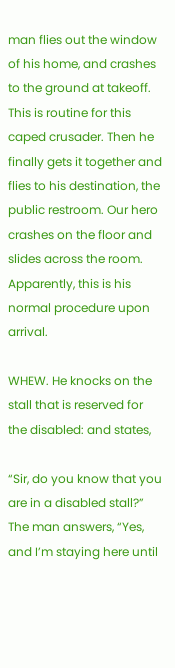man flies out the window of his home, and crashes to the ground at takeoff. This is routine for this caped crusader. Then he finally gets it together and flies to his destination, the public restroom. Our hero crashes on the floor and slides across the room. Apparently, this is his normal procedure upon arrival.

WHEW. He knocks on the stall that is reserved for the disabled: and states,

“Sir, do you know that you are in a disabled stall?” The man answers, “Yes, and I’m staying here until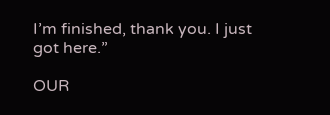I’m finished, thank you. I just got here.”

OUR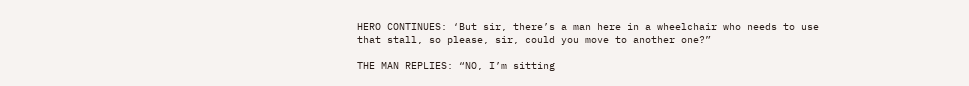HERO CONTINUES: ‘But sir, there’s a man here in a wheelchair who needs to use that stall, so please, sir, could you move to another one?”

THE MAN REPLIES: “NO, I’m sitting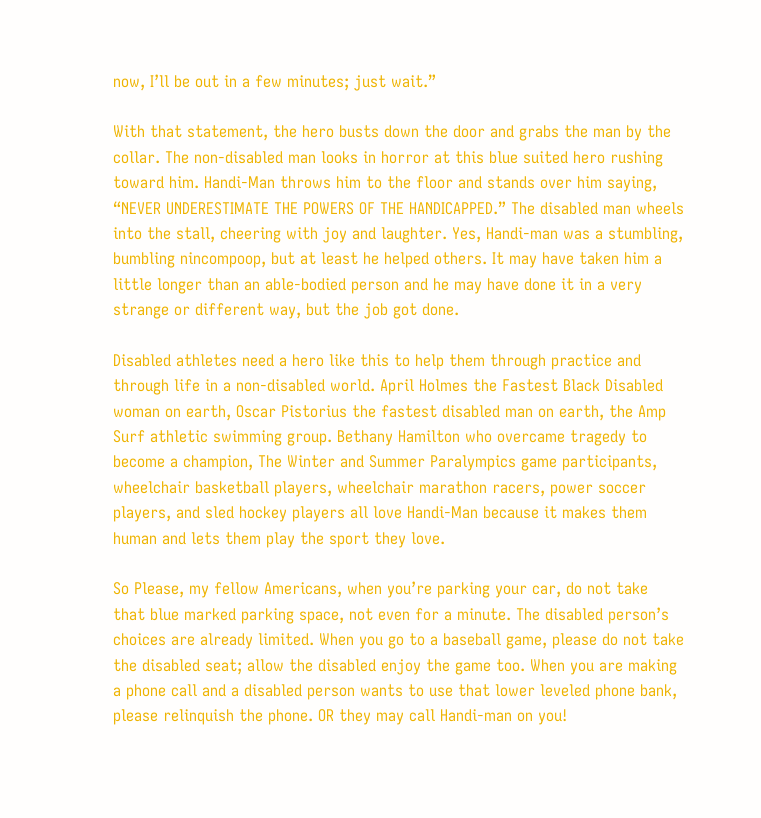now, I’ll be out in a few minutes; just wait.”

With that statement, the hero busts down the door and grabs the man by the collar. The non-disabled man looks in horror at this blue suited hero rushing toward him. Handi-Man throws him to the floor and stands over him saying, “NEVER UNDERESTIMATE THE POWERS OF THE HANDICAPPED.” The disabled man wheels into the stall, cheering with joy and laughter. Yes, Handi-man was a stumbling, bumbling nincompoop, but at least he helped others. It may have taken him a little longer than an able-bodied person and he may have done it in a very strange or different way, but the job got done.

Disabled athletes need a hero like this to help them through practice and through life in a non-disabled world. April Holmes the Fastest Black Disabled woman on earth, Oscar Pistorius the fastest disabled man on earth, the Amp Surf athletic swimming group. Bethany Hamilton who overcame tragedy to become a champion, The Winter and Summer Paralympics game participants, wheelchair basketball players, wheelchair marathon racers, power soccer players, and sled hockey players all love Handi-Man because it makes them human and lets them play the sport they love.

So Please, my fellow Americans, when you’re parking your car, do not take that blue marked parking space, not even for a minute. The disabled person’s choices are already limited. When you go to a baseball game, please do not take the disabled seat; allow the disabled enjoy the game too. When you are making a phone call and a disabled person wants to use that lower leveled phone bank, please relinquish the phone. OR they may call Handi-man on you!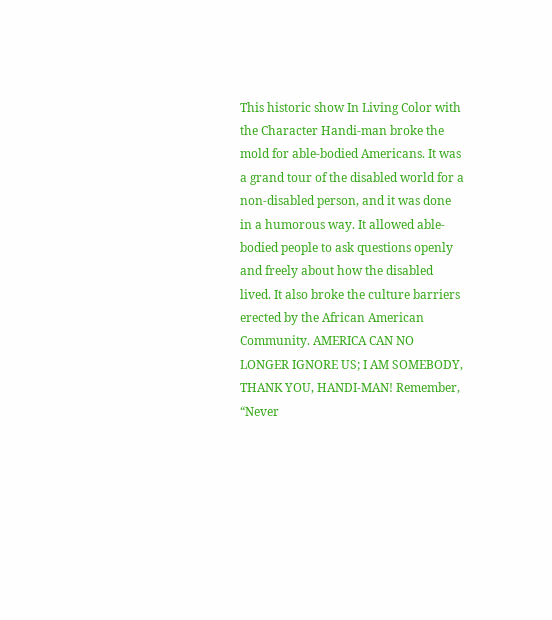This historic show In Living Color with the Character Handi-man broke the mold for able-bodied Americans. It was a grand tour of the disabled world for a non-disabled person, and it was done in a humorous way. It allowed able-bodied people to ask questions openly and freely about how the disabled lived. It also broke the culture barriers erected by the African American Community. AMERICA CAN NO LONGER IGNORE US; I AM SOMEBODY, THANK YOU, HANDI-MAN! Remember, “Never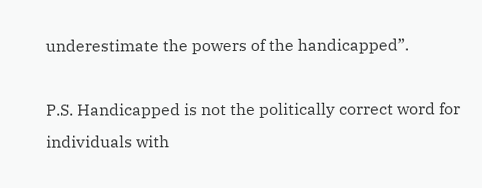underestimate the powers of the handicapped”.

P.S. Handicapped is not the politically correct word for individuals with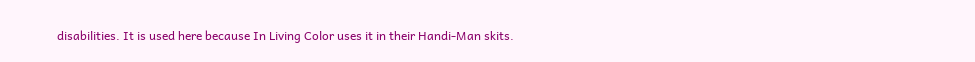disabilities. It is used here because In Living Color uses it in their Handi-Man skits.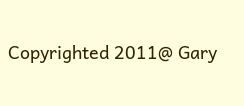Copyrighted 2011@ Gary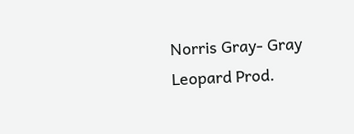Norris Gray- Gray Leopard Prod.